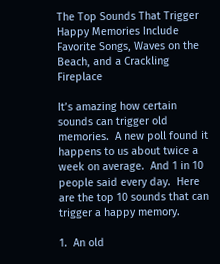The Top Sounds That Trigger Happy Memories Include Favorite Songs, Waves on the Beach, and a Crackling Fireplace

It’s amazing how certain sounds can trigger old memories.  A new poll found it happens to us about twice a week on average.  And 1 in 10 people said every day.  Here are the top 10 sounds that can trigger a happy memory.

1.  An old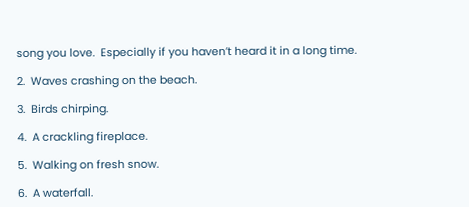song you love.  Especially if you haven’t heard it in a long time.

2.  Waves crashing on the beach.

3.  Birds chirping.

4.  A crackling fireplace.

5.  Walking on fresh snow.

6.  A waterfall.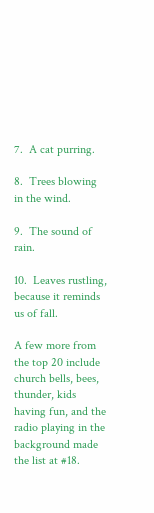7.  A cat purring.

8.  Trees blowing in the wind.

9.  The sound of rain.

10.  Leaves rustling, because it reminds us of fall.

A few more from the top 20 include church bells, bees, thunder, kids having fun, and the radio playing in the background made the list at #18.